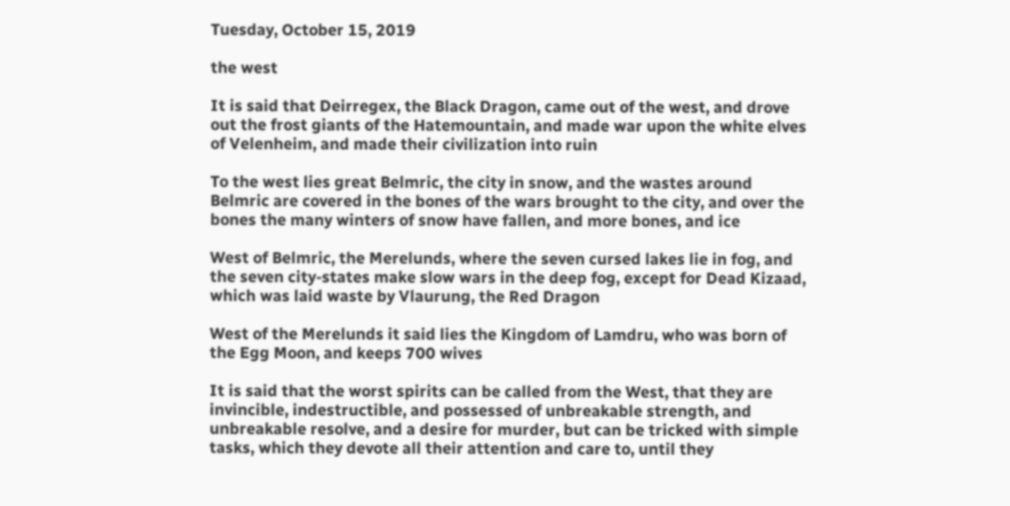Tuesday, October 15, 2019

the west

It is said that Deirregex, the Black Dragon, came out of the west, and drove out the frost giants of the Hatemountain, and made war upon the white elves of Velenheim, and made their civilization into ruin

To the west lies great Belmric, the city in snow, and the wastes around Belmric are covered in the bones of the wars brought to the city, and over the bones the many winters of snow have fallen, and more bones, and ice

West of Belmric, the Merelunds, where the seven cursed lakes lie in fog, and the seven city-states make slow wars in the deep fog, except for Dead Kizaad, which was laid waste by Vlaurung, the Red Dragon

West of the Merelunds it said lies the Kingdom of Lamdru, who was born of the Egg Moon, and keeps 700 wives

It is said that the worst spirits can be called from the West, that they are invincible, indestructible, and possessed of unbreakable strength, and unbreakable resolve, and a desire for murder, but can be tricked with simple tasks, which they devote all their attention and care to, until they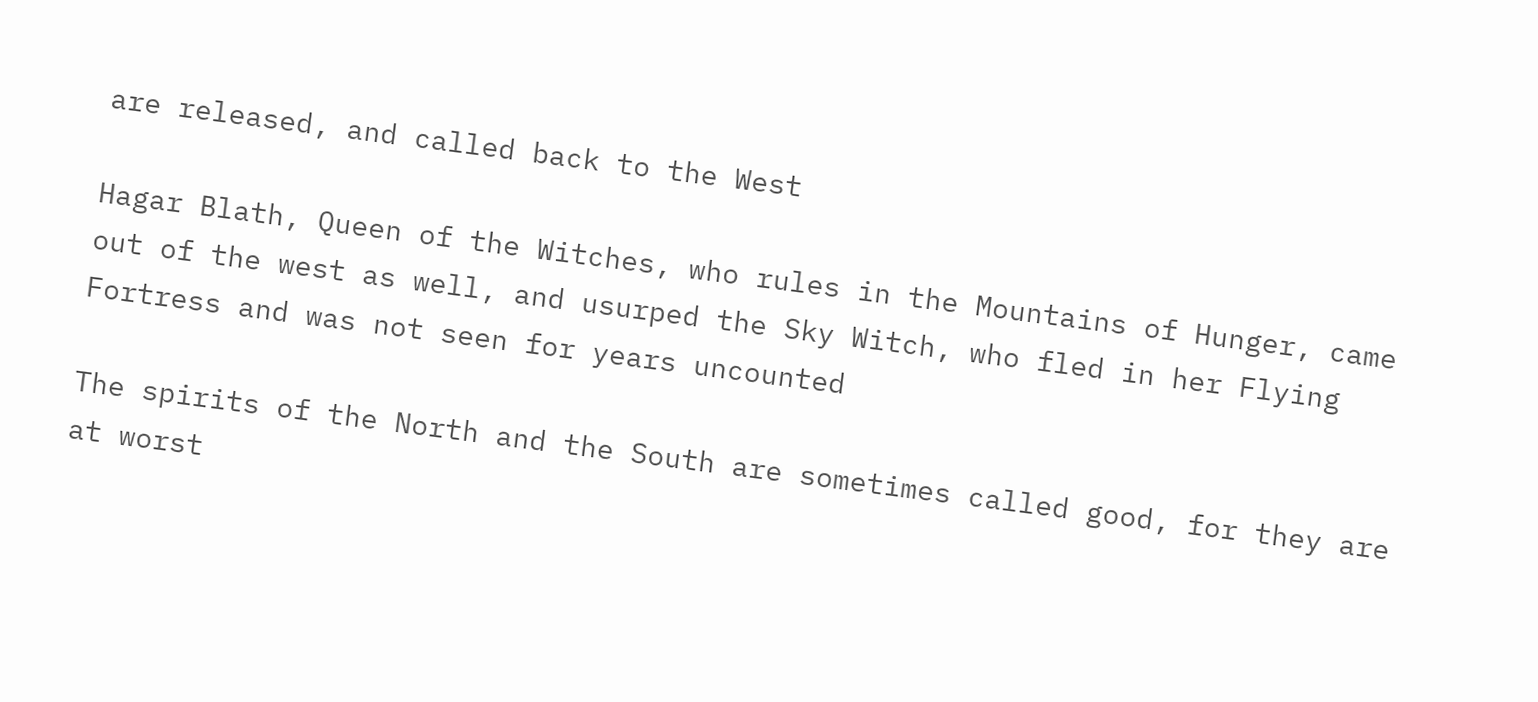are released, and called back to the West

Hagar Blath, Queen of the Witches, who rules in the Mountains of Hunger, came out of the west as well, and usurped the Sky Witch, who fled in her Flying Fortress and was not seen for years uncounted

The spirits of the North and the South are sometimes called good, for they are at worst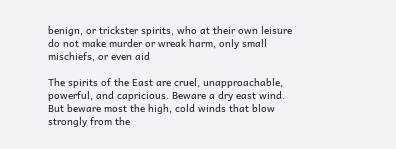benign, or trickster spirits, who at their own leisure do not make murder or wreak harm, only small mischiefs, or even aid

The spirits of the East are cruel, unapproachable, powerful, and capricious. Beware a dry east wind. But beware most the high, cold winds that blow strongly from the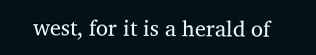west, for it is a herald of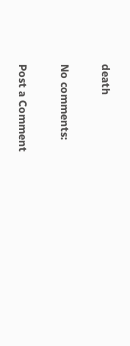death

No comments:

Post a Comment